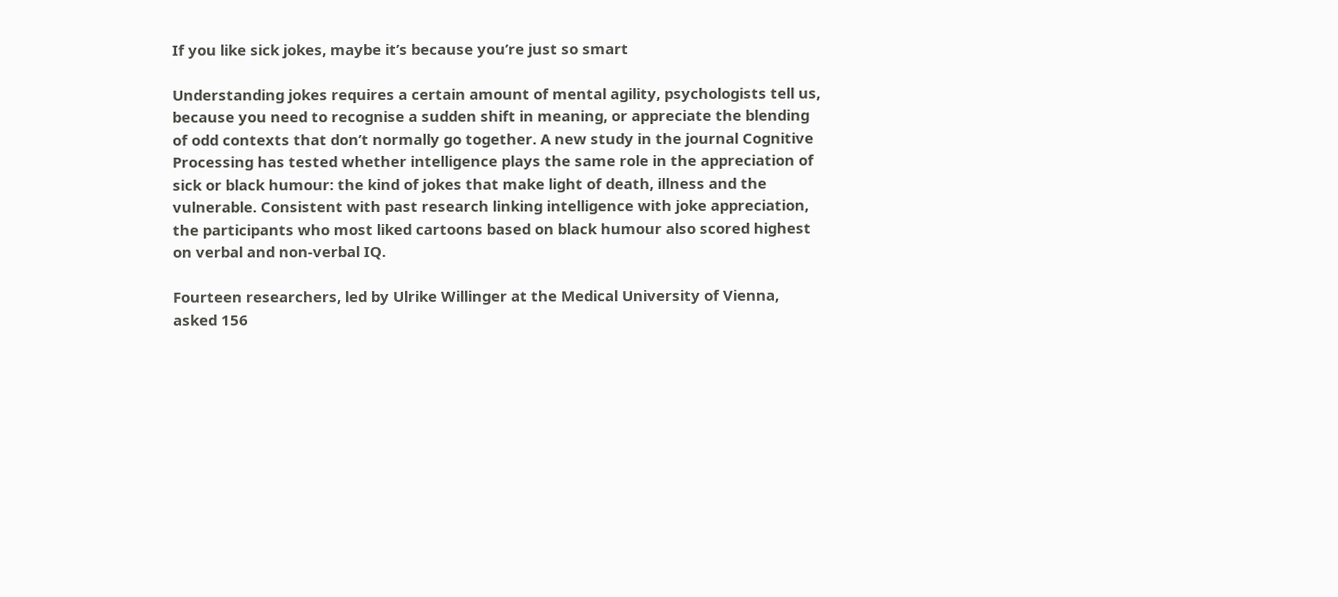If you like sick jokes, maybe it’s because you’re just so smart

Understanding jokes requires a certain amount of mental agility, psychologists tell us, because you need to recognise a sudden shift in meaning, or appreciate the blending of odd contexts that don’t normally go together. A new study in the journal Cognitive Processing has tested whether intelligence plays the same role in the appreciation of sick or black humour: the kind of jokes that make light of death, illness and the vulnerable. Consistent with past research linking intelligence with joke appreciation, the participants who most liked cartoons based on black humour also scored highest on verbal and non-verbal IQ.

Fourteen researchers, led by Ulrike Willinger at the Medical University of Vienna, asked 156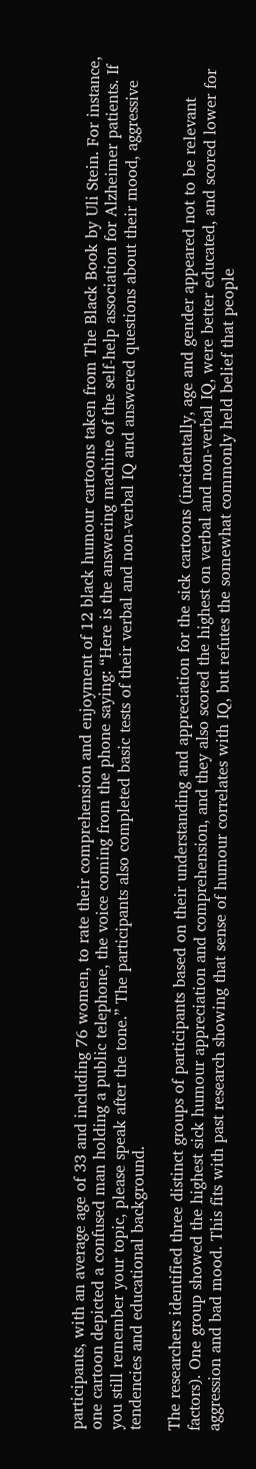participants, with an average age of 33 and including 76 women, to rate their comprehension and enjoyment of 12 black humour cartoons taken from The Black Book by Uli Stein. For instance, one cartoon depicted a confused man holding a public telephone, the voice coming from the phone saying: “Here is the answering machine of the self-help association for Alzheimer patients. If you still remember your topic, please speak after the tone.” The participants also completed basic tests of their verbal and non-verbal IQ and answered questions about their mood, aggressive tendencies and educational background.

The researchers identified three distinct groups of participants based on their understanding and appreciation for the sick cartoons (incidentally, age and gender appeared not to be relevant factors). One group showed the highest sick humour appreciation and comprehension, and they also scored the highest on verbal and non-verbal IQ, were better educated, and scored lower for aggression and bad mood. This fits with past research showing that sense of humour correlates with IQ, but refutes the somewhat commonly held belief that people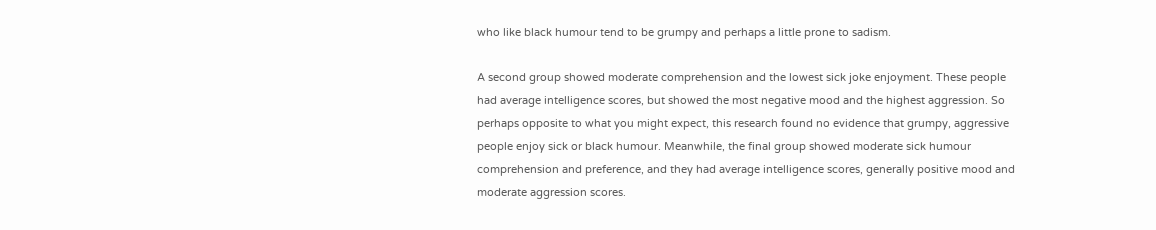who like black humour tend to be grumpy and perhaps a little prone to sadism.

A second group showed moderate comprehension and the lowest sick joke enjoyment. These people had average intelligence scores, but showed the most negative mood and the highest aggression. So perhaps opposite to what you might expect, this research found no evidence that grumpy, aggressive people enjoy sick or black humour. Meanwhile, the final group showed moderate sick humour comprehension and preference, and they had average intelligence scores, generally positive mood and moderate aggression scores.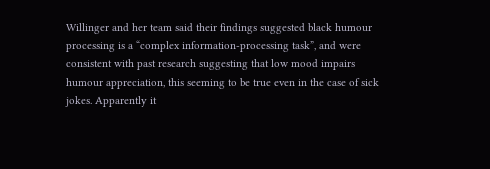Willinger and her team said their findings suggested black humour processing is a “complex information-processing task”, and were consistent with past research suggesting that low mood impairs humour appreciation, this seeming to be true even in the case of sick jokes. Apparently it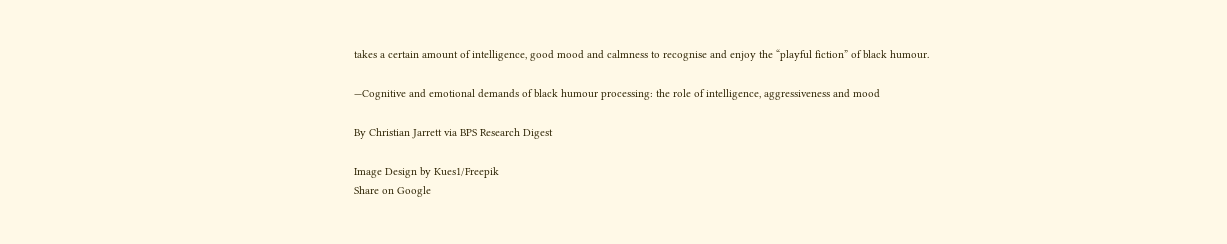takes a certain amount of intelligence, good mood and calmness to recognise and enjoy the “playful fiction” of black humour.

—Cognitive and emotional demands of black humour processing: the role of intelligence, aggressiveness and mood

By Christian Jarrett via BPS Research Digest

Image Design by Kues1/Freepik
Share on Google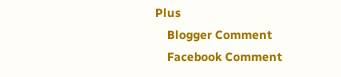Plus
    Blogger Comment
    Facebook Comment